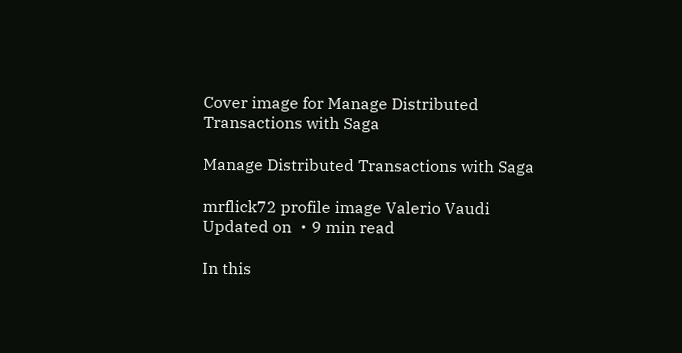Cover image for Manage Distributed Transactions with Saga

Manage Distributed Transactions with Saga

mrflick72 profile image Valerio Vaudi Updated on ・9 min read

In this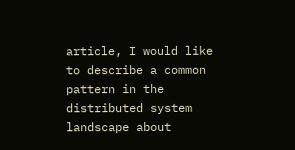article, I would like to describe a common pattern in the distributed system landscape about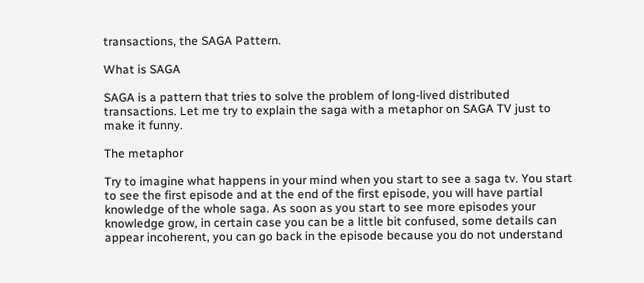transactions, the SAGA Pattern.

What is SAGA

SAGA is a pattern that tries to solve the problem of long-lived distributed transactions. Let me try to explain the saga with a metaphor on SAGA TV just to make it funny.

The metaphor

Try to imagine what happens in your mind when you start to see a saga tv. You start to see the first episode and at the end of the first episode, you will have partial knowledge of the whole saga. As soon as you start to see more episodes your knowledge grow, in certain case you can be a little bit confused, some details can appear incoherent, you can go back in the episode because you do not understand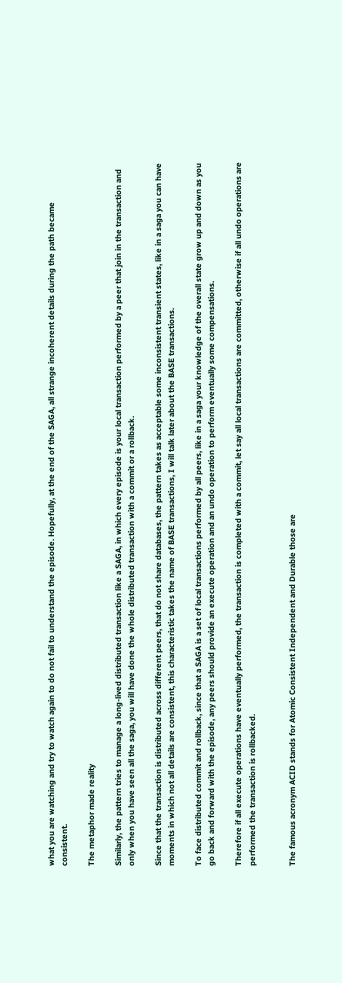what you are watching and try to watch again to do not fail to understand the episode. Hopefully, at the end of the SAGA, all strange incoherent details during the path became consistent.

The metaphor made reality

Similarly, the pattern tries to manage a long-lived distributed transaction like a SAGA, in which every episode is your local transaction performed by a peer that join in the transaction and only when you have seen all the saga, you will have done the whole distributed transaction with a commit or a rollback.

Since that the transaction is distributed across different peers, that do not share databases, the pattern takes as acceptable some inconsistent transient states, like in a saga you can have moments in which not all details are consistent, this characteristic takes the name of BASE transactions, I will talk later about the BASE transactions.

To face distributed commit and rollback, since that a SAGA is a set of local transactions performed by all peers, like in a saga your knowledge of the overall state grow up and down as you go back and forward with the episode, any peers should provide an execute operation and an undo operation to perform eventually some compensations.

Therefore if all execute operations have eventually performed, the transaction is completed with a commit, let say all local transactions are committed, otherwise if all undo operations are performed the transaction is rollbacked.


The famous acronym ACID stands for Atomic Consistent Independent and Durable those are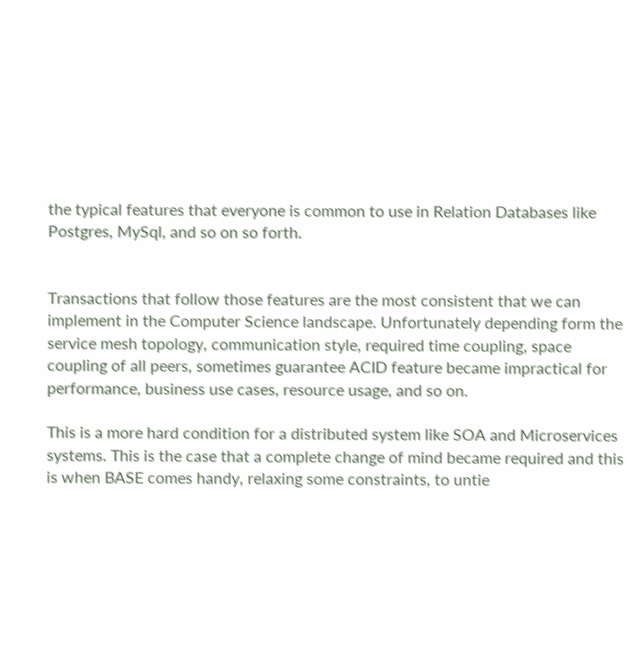the typical features that everyone is common to use in Relation Databases like Postgres, MySql, and so on so forth.


Transactions that follow those features are the most consistent that we can implement in the Computer Science landscape. Unfortunately depending form the service mesh topology, communication style, required time coupling, space coupling of all peers, sometimes guarantee ACID feature became impractical for performance, business use cases, resource usage, and so on.

This is a more hard condition for a distributed system like SOA and Microservices systems. This is the case that a complete change of mind became required and this is when BASE comes handy, relaxing some constraints, to untie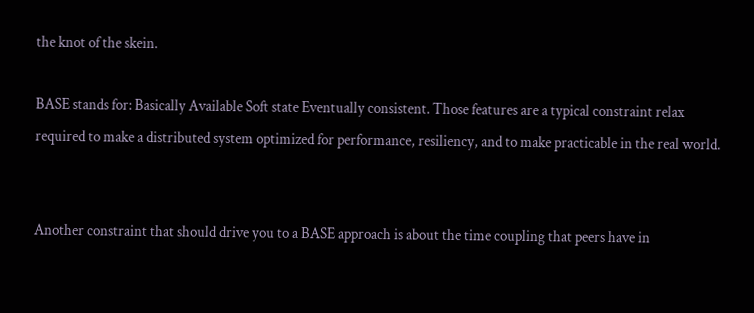the knot of the skein.

BASE stands for: Basically Available Soft state Eventually consistent. Those features are a typical constraint relax required to make a distributed system optimized for performance, resiliency, and to make practicable in the real world.


Another constraint that should drive you to a BASE approach is about the time coupling that peers have in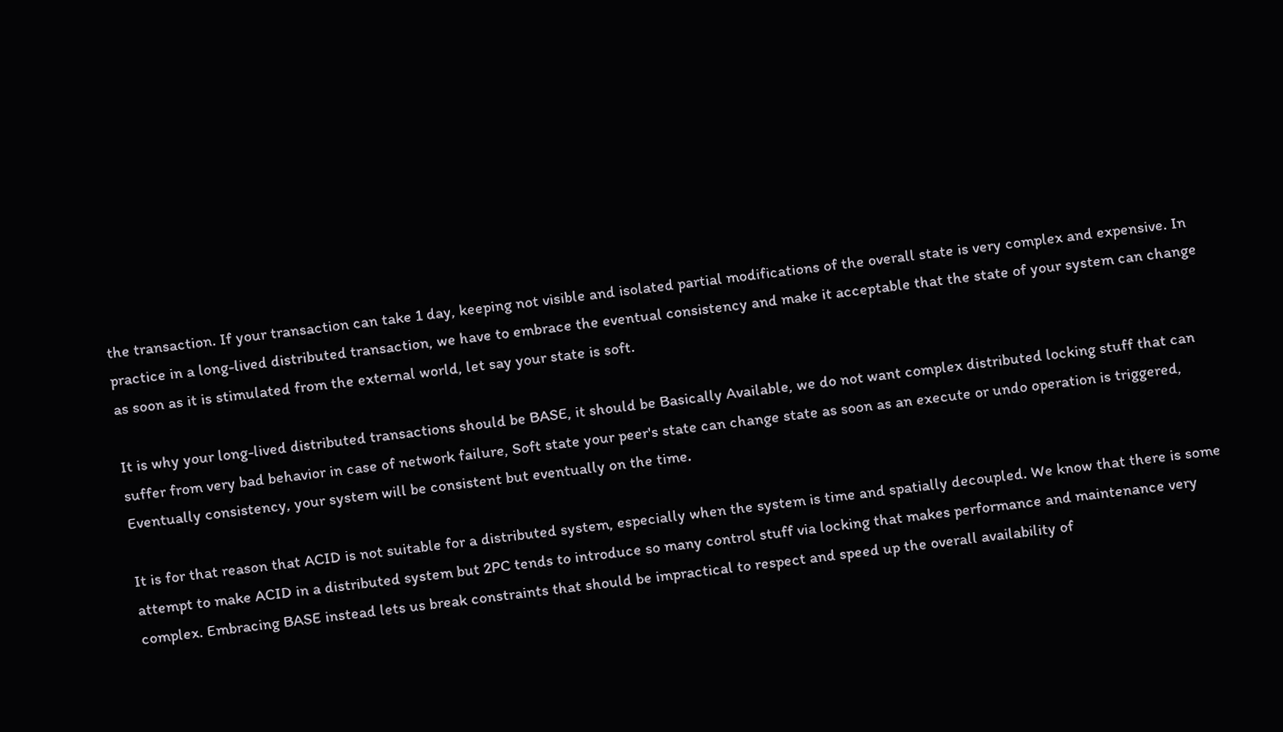the transaction. If your transaction can take 1 day, keeping not visible and isolated partial modifications of the overall state is very complex and expensive. In practice in a long-lived distributed transaction, we have to embrace the eventual consistency and make it acceptable that the state of your system can change as soon as it is stimulated from the external world, let say your state is soft.

It is why your long-lived distributed transactions should be BASE, it should be Basically Available, we do not want complex distributed locking stuff that can suffer from very bad behavior in case of network failure, Soft state your peer's state can change state as soon as an execute or undo operation is triggered, Eventually consistency, your system will be consistent but eventually on the time.

It is for that reason that ACID is not suitable for a distributed system, especially when the system is time and spatially decoupled. We know that there is some attempt to make ACID in a distributed system but 2PC tends to introduce so many control stuff via locking that makes performance and maintenance very complex. Embracing BASE instead lets us break constraints that should be impractical to respect and speed up the overall availability of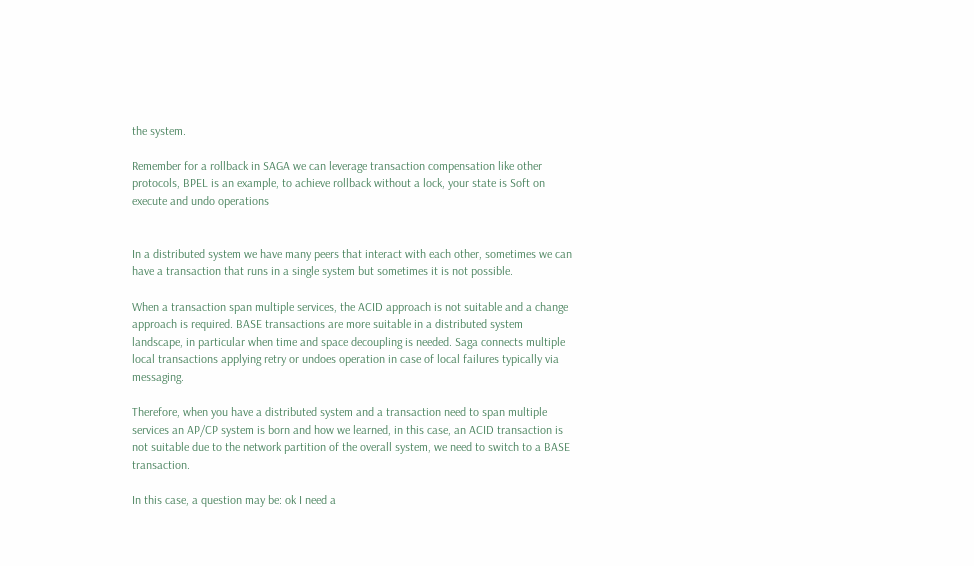the system.

Remember for a rollback in SAGA we can leverage transaction compensation like other protocols, BPEL is an example, to achieve rollback without a lock, your state is Soft on execute and undo operations


In a distributed system we have many peers that interact with each other, sometimes we can have a transaction that runs in a single system but sometimes it is not possible.

When a transaction span multiple services, the ACID approach is not suitable and a change approach is required. BASE transactions are more suitable in a distributed system landscape, in particular when time and space decoupling is needed. Saga connects multiple local transactions applying retry or undoes operation in case of local failures typically via messaging.

Therefore, when you have a distributed system and a transaction need to span multiple services an AP/CP system is born and how we learned, in this case, an ACID transaction is not suitable due to the network partition of the overall system, we need to switch to a BASE transaction.

In this case, a question may be: ok I need a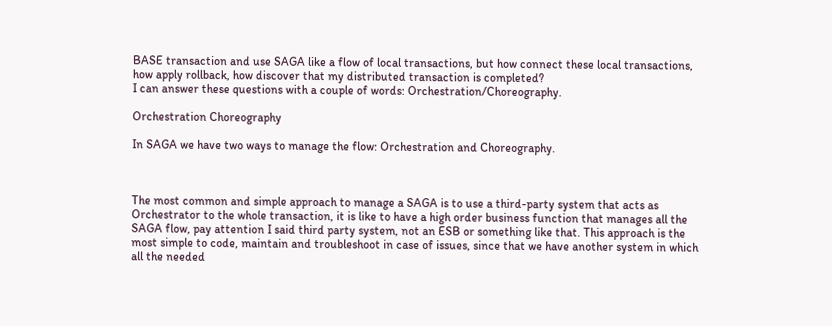BASE transaction and use SAGA like a flow of local transactions, but how connect these local transactions, how apply rollback, how discover that my distributed transaction is completed?
I can answer these questions with a couple of words: Orchestration/Choreography.

Orchestration Choreography

In SAGA we have two ways to manage the flow: Orchestration and Choreography.



The most common and simple approach to manage a SAGA is to use a third-party system that acts as Orchestrator to the whole transaction, it is like to have a high order business function that manages all the SAGA flow, pay attention I said third party system, not an ESB or something like that. This approach is the most simple to code, maintain and troubleshoot in case of issues, since that we have another system in which all the needed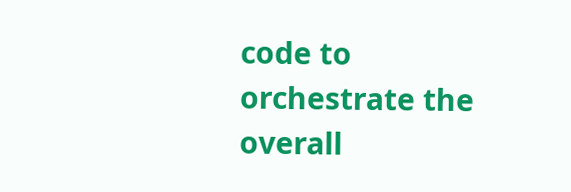code to orchestrate the overall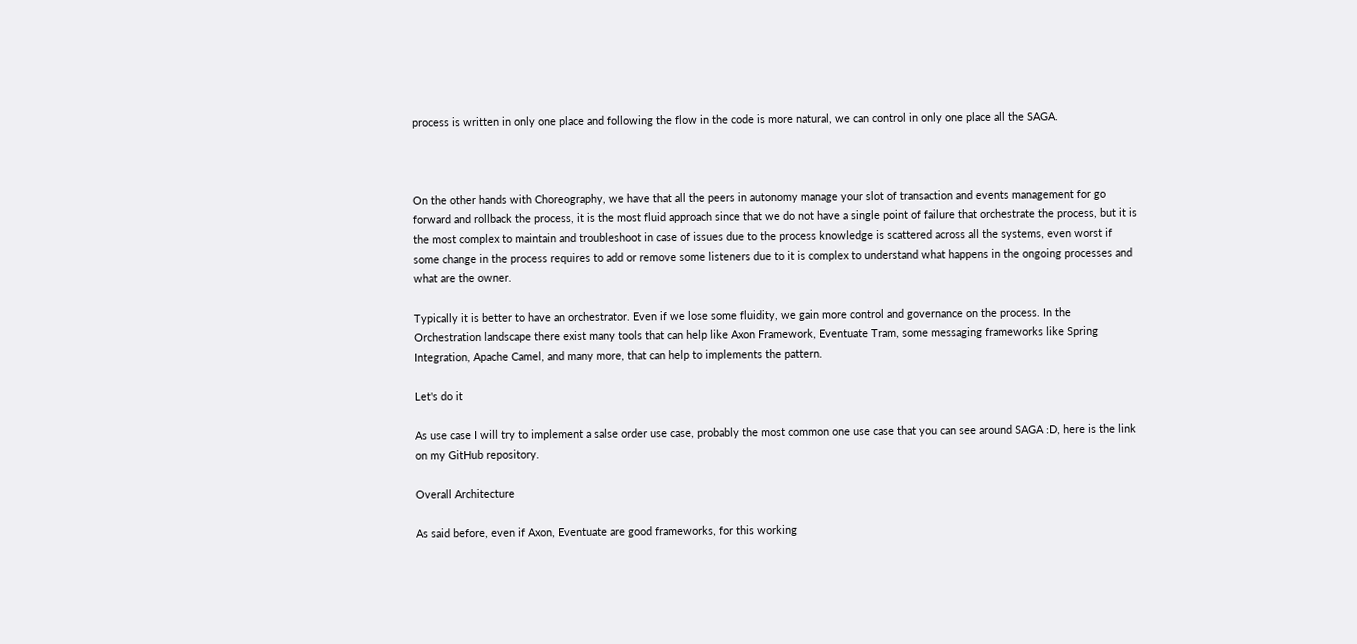process is written in only one place and following the flow in the code is more natural, we can control in only one place all the SAGA.



On the other hands with Choreography, we have that all the peers in autonomy manage your slot of transaction and events management for go forward and rollback the process, it is the most fluid approach since that we do not have a single point of failure that orchestrate the process, but it is the most complex to maintain and troubleshoot in case of issues due to the process knowledge is scattered across all the systems, even worst if some change in the process requires to add or remove some listeners due to it is complex to understand what happens in the ongoing processes and what are the owner.

Typically it is better to have an orchestrator. Even if we lose some fluidity, we gain more control and governance on the process. In the Orchestration landscape there exist many tools that can help like Axon Framework, Eventuate Tram, some messaging frameworks like Spring Integration, Apache Camel, and many more, that can help to implements the pattern.

Let's do it

As use case I will try to implement a salse order use case, probably the most common one use case that you can see around SAGA :D, here is the link on my GitHub repository.

Overall Architecture

As said before, even if Axon, Eventuate are good frameworks, for this working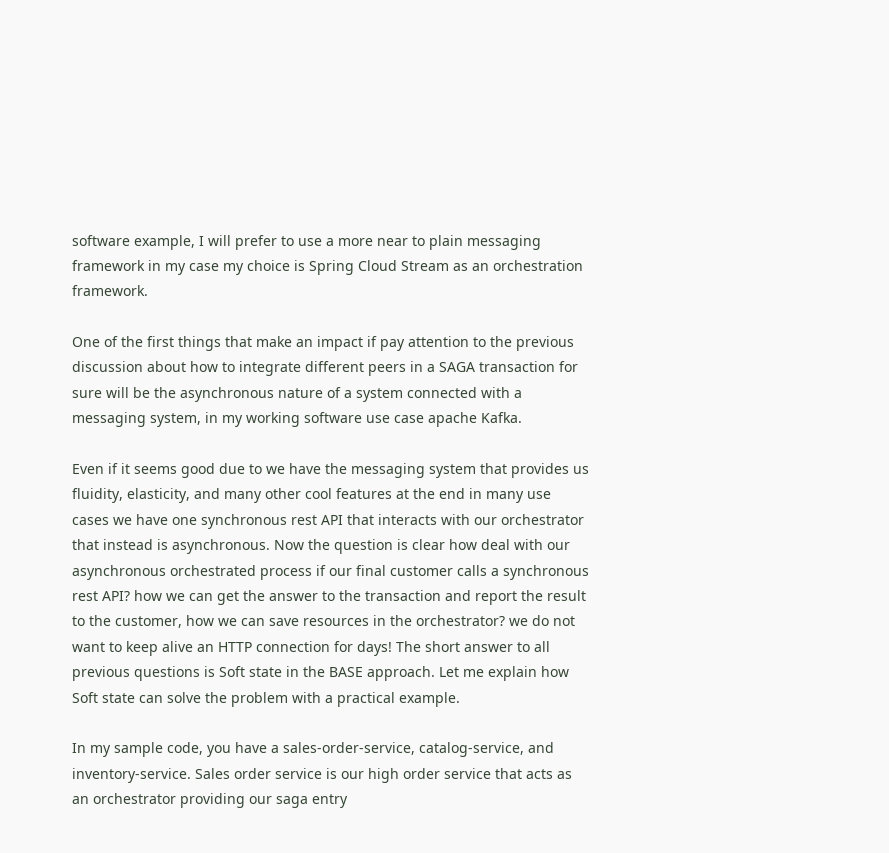software example, I will prefer to use a more near to plain messaging framework in my case my choice is Spring Cloud Stream as an orchestration framework.

One of the first things that make an impact if pay attention to the previous discussion about how to integrate different peers in a SAGA transaction for sure will be the asynchronous nature of a system connected with a messaging system, in my working software use case apache Kafka.

Even if it seems good due to we have the messaging system that provides us fluidity, elasticity, and many other cool features at the end in many use cases we have one synchronous rest API that interacts with our orchestrator that instead is asynchronous. Now the question is clear how deal with our asynchronous orchestrated process if our final customer calls a synchronous rest API? how we can get the answer to the transaction and report the result to the customer, how we can save resources in the orchestrator? we do not want to keep alive an HTTP connection for days! The short answer to all previous questions is Soft state in the BASE approach. Let me explain how Soft state can solve the problem with a practical example.

In my sample code, you have a sales-order-service, catalog-service, and inventory-service. Sales order service is our high order service that acts as an orchestrator providing our saga entry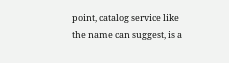point, catalog service like the name can suggest, is a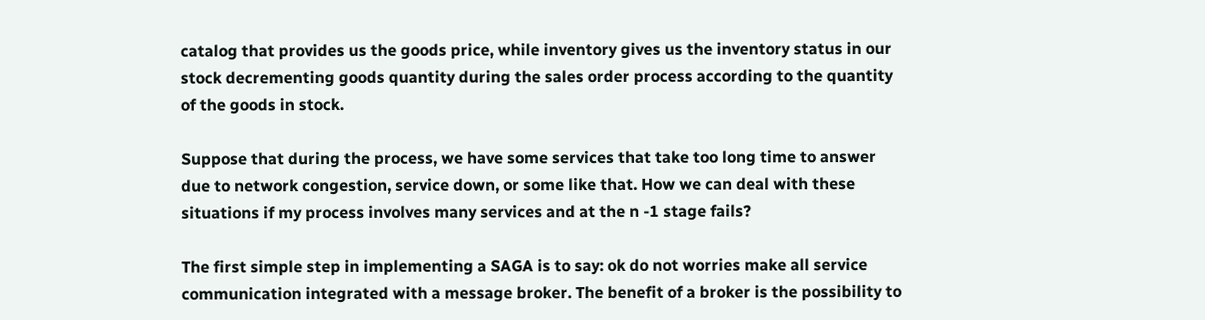catalog that provides us the goods price, while inventory gives us the inventory status in our stock decrementing goods quantity during the sales order process according to the quantity of the goods in stock.

Suppose that during the process, we have some services that take too long time to answer due to network congestion, service down, or some like that. How we can deal with these situations if my process involves many services and at the n -1 stage fails?

The first simple step in implementing a SAGA is to say: ok do not worries make all service communication integrated with a message broker. The benefit of a broker is the possibility to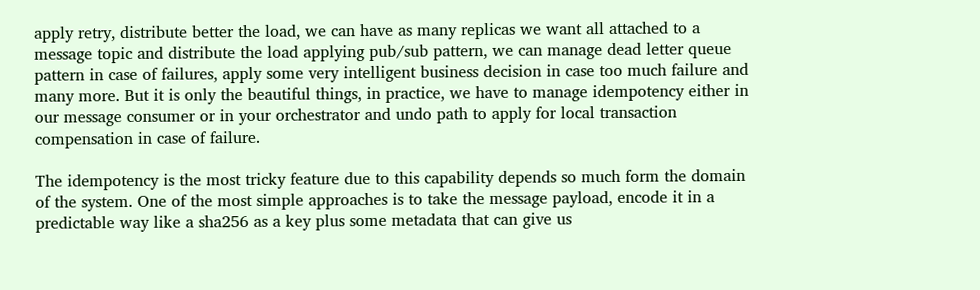apply retry, distribute better the load, we can have as many replicas we want all attached to a message topic and distribute the load applying pub/sub pattern, we can manage dead letter queue pattern in case of failures, apply some very intelligent business decision in case too much failure and many more. But it is only the beautiful things, in practice, we have to manage idempotency either in our message consumer or in your orchestrator and undo path to apply for local transaction compensation in case of failure.

The idempotency is the most tricky feature due to this capability depends so much form the domain of the system. One of the most simple approaches is to take the message payload, encode it in a predictable way like a sha256 as a key plus some metadata that can give us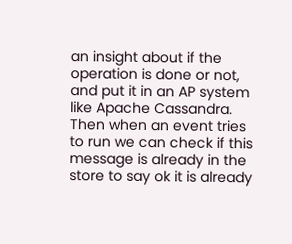an insight about if the operation is done or not, and put it in an AP system like Apache Cassandra. Then when an event tries to run we can check if this message is already in the store to say ok it is already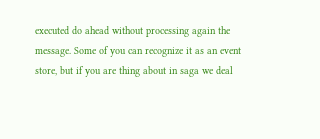executed do ahead without processing again the message. Some of you can recognize it as an event store, but if you are thing about in saga we deal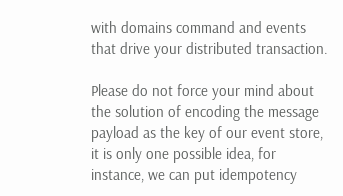with domains command and events that drive your distributed transaction.

Please do not force your mind about the solution of encoding the message payload as the key of our event store, it is only one possible idea, for instance, we can put idempotency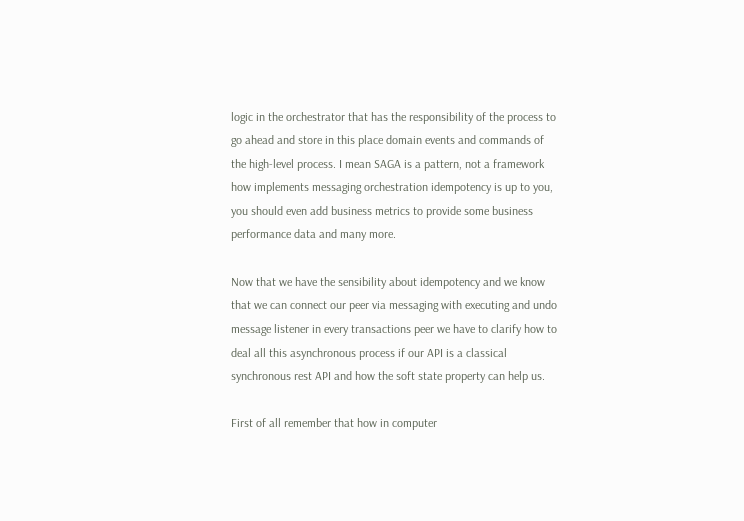logic in the orchestrator that has the responsibility of the process to go ahead and store in this place domain events and commands of the high-level process. I mean SAGA is a pattern, not a framework how implements messaging orchestration idempotency is up to you, you should even add business metrics to provide some business performance data and many more.

Now that we have the sensibility about idempotency and we know that we can connect our peer via messaging with executing and undo message listener in every transactions peer we have to clarify how to deal all this asynchronous process if our API is a classical synchronous rest API and how the soft state property can help us.

First of all remember that how in computer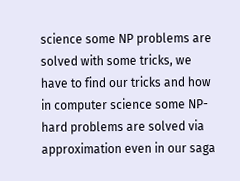science some NP problems are solved with some tricks, we have to find our tricks and how in computer science some NP-hard problems are solved via approximation even in our saga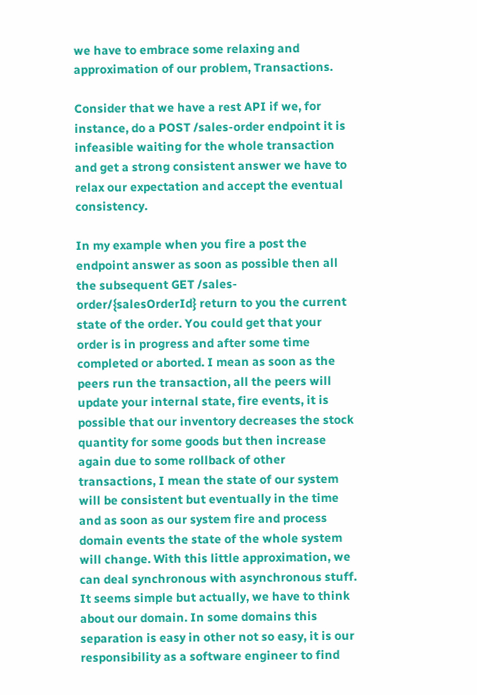we have to embrace some relaxing and approximation of our problem, Transactions.

Consider that we have a rest API if we, for instance, do a POST /sales-order endpoint it is infeasible waiting for the whole transaction and get a strong consistent answer we have to relax our expectation and accept the eventual consistency.

In my example when you fire a post the endpoint answer as soon as possible then all the subsequent GET /sales-order/{salesOrderId} return to you the current state of the order. You could get that your order is in progress and after some time completed or aborted. I mean as soon as the peers run the transaction, all the peers will update your internal state, fire events, it is possible that our inventory decreases the stock quantity for some goods but then increase again due to some rollback of other transactions, I mean the state of our system will be consistent but eventually in the time and as soon as our system fire and process domain events the state of the whole system will change. With this little approximation, we can deal synchronous with asynchronous stuff. It seems simple but actually, we have to think about our domain. In some domains this separation is easy in other not so easy, it is our responsibility as a software engineer to find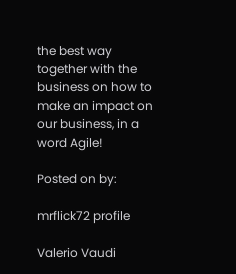the best way together with the business on how to make an impact on our business, in a word Agile!

Posted on by:

mrflick72 profile

Valerio Vaudi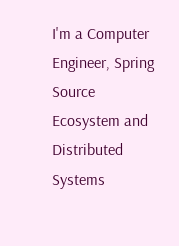I'm a Computer Engineer, Spring Source Ecosystem and Distributed Systems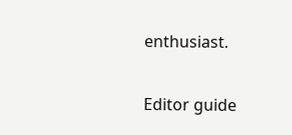enthusiast.


Editor guide